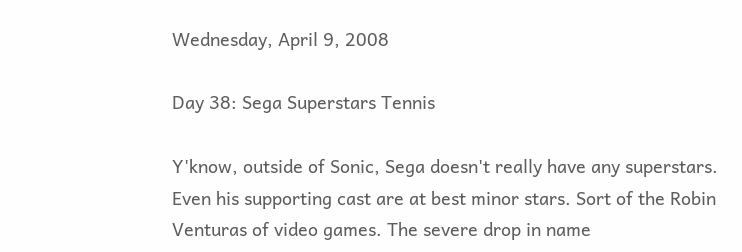Wednesday, April 9, 2008

Day 38: Sega Superstars Tennis

Y'know, outside of Sonic, Sega doesn't really have any superstars. Even his supporting cast are at best minor stars. Sort of the Robin Venturas of video games. The severe drop in name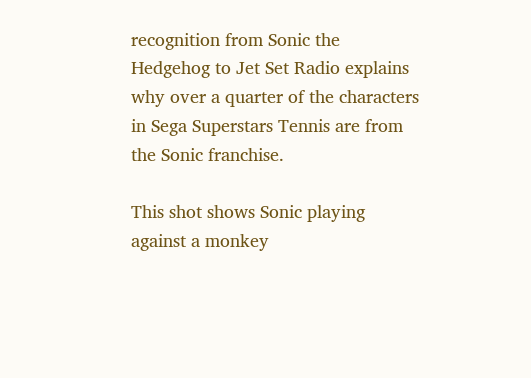recognition from Sonic the Hedgehog to Jet Set Radio explains why over a quarter of the characters in Sega Superstars Tennis are from the Sonic franchise.

This shot shows Sonic playing against a monkey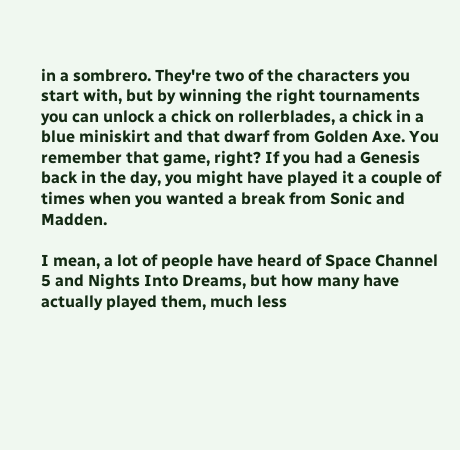in a sombrero. They're two of the characters you start with, but by winning the right tournaments you can unlock a chick on rollerblades, a chick in a blue miniskirt and that dwarf from Golden Axe. You remember that game, right? If you had a Genesis back in the day, you might have played it a couple of times when you wanted a break from Sonic and Madden.

I mean, a lot of people have heard of Space Channel 5 and Nights Into Dreams, but how many have actually played them, much less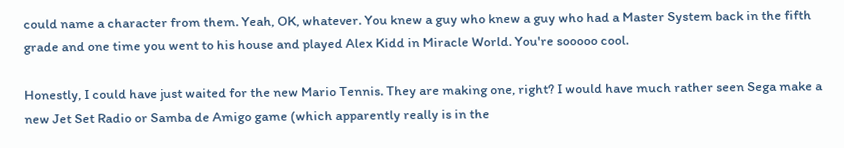could name a character from them. Yeah, OK, whatever. You knew a guy who knew a guy who had a Master System back in the fifth grade and one time you went to his house and played Alex Kidd in Miracle World. You're sooooo cool.

Honestly, I could have just waited for the new Mario Tennis. They are making one, right? I would have much rather seen Sega make a new Jet Set Radio or Samba de Amigo game (which apparently really is in the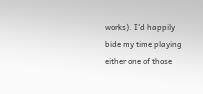works). I'd happily bide my time playing either one of those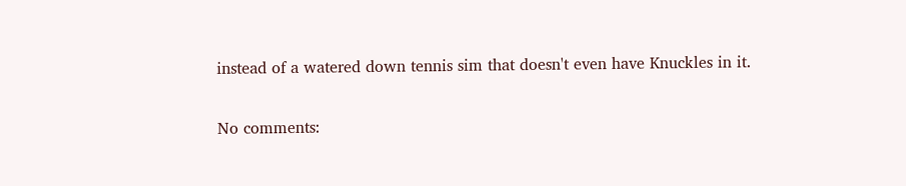instead of a watered down tennis sim that doesn't even have Knuckles in it.

No comments: